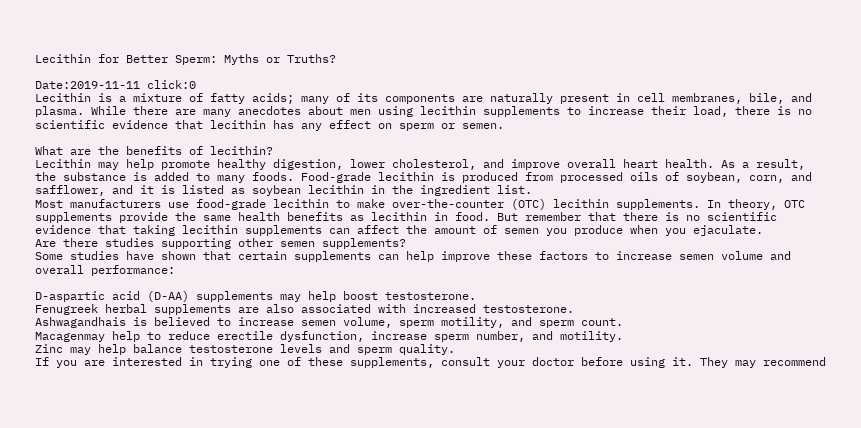Lecithin for Better Sperm: Myths or Truths?

Date:2019-11-11 click:0
Lecithin is a mixture of fatty acids; many of its components are naturally present in cell membranes, bile, and plasma. While there are many anecdotes about men using lecithin supplements to increase their load, there is no scientific evidence that lecithin has any effect on sperm or semen.

What are the benefits of lecithin?
Lecithin may help promote healthy digestion, lower cholesterol, and improve overall heart health. As a result, the substance is added to many foods. Food-grade lecithin is produced from processed oils of soybean, corn, and safflower, and it is listed as soybean lecithin in the ingredient list.
Most manufacturers use food-grade lecithin to make over-the-counter (OTC) lecithin supplements. In theory, OTC supplements provide the same health benefits as lecithin in food. But remember that there is no scientific evidence that taking lecithin supplements can affect the amount of semen you produce when you ejaculate.
Are there studies supporting other semen supplements?
Some studies have shown that certain supplements can help improve these factors to increase semen volume and overall performance:

D-aspartic acid (D-AA) supplements may help boost testosterone.
Fenugreek herbal supplements are also associated with increased testosterone.
Ashwagandhais is believed to increase semen volume, sperm motility, and sperm count.
Macagenmay help to reduce erectile dysfunction, increase sperm number, and motility.
Zinc may help balance testosterone levels and sperm quality.
If you are interested in trying one of these supplements, consult your doctor before using it. They may recommend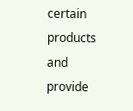certain products and provide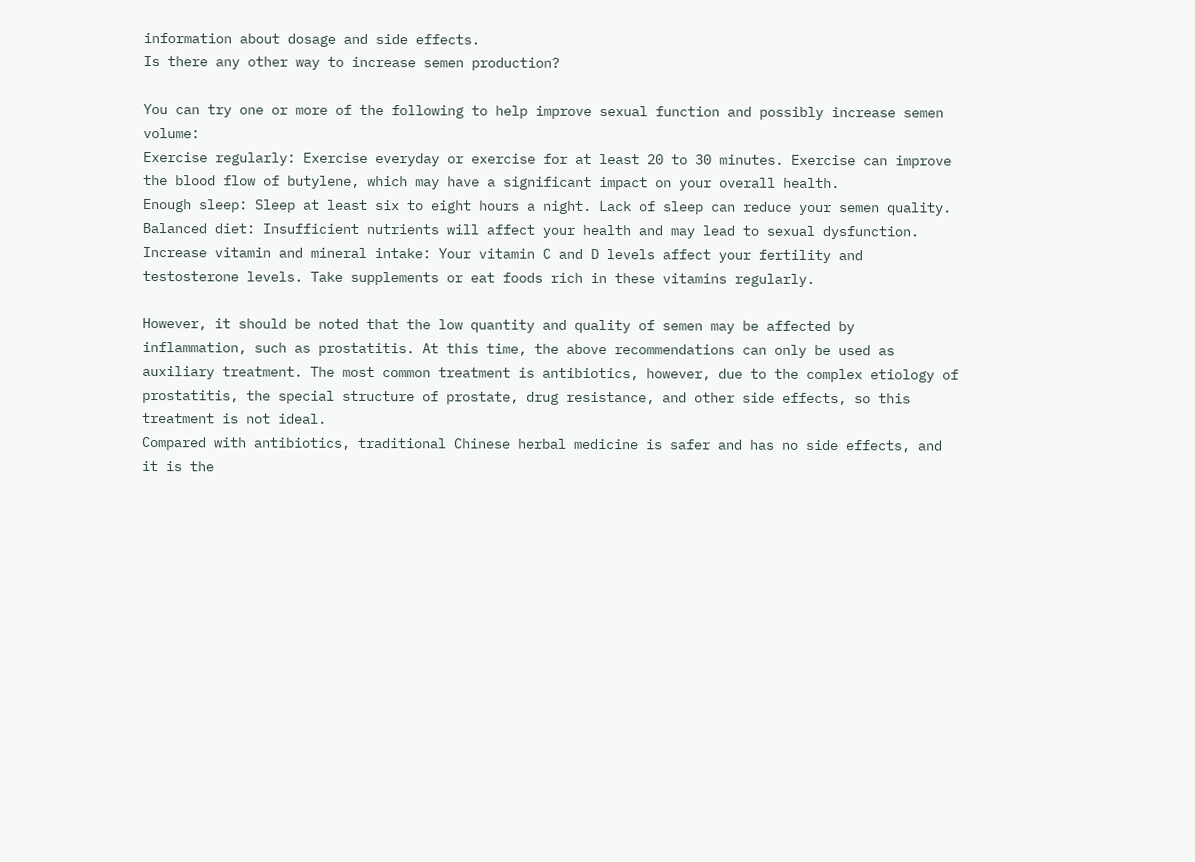information about dosage and side effects.
Is there any other way to increase semen production?

You can try one or more of the following to help improve sexual function and possibly increase semen volume:
Exercise regularly: Exercise everyday or exercise for at least 20 to 30 minutes. Exercise can improve the blood flow of butylene, which may have a significant impact on your overall health.
Enough sleep: Sleep at least six to eight hours a night. Lack of sleep can reduce your semen quality.
Balanced diet: Insufficient nutrients will affect your health and may lead to sexual dysfunction.
Increase vitamin and mineral intake: Your vitamin C and D levels affect your fertility and testosterone levels. Take supplements or eat foods rich in these vitamins regularly.

However, it should be noted that the low quantity and quality of semen may be affected by inflammation, such as prostatitis. At this time, the above recommendations can only be used as auxiliary treatment. The most common treatment is antibiotics, however, due to the complex etiology of prostatitis, the special structure of prostate, drug resistance, and other side effects, so this treatment is not ideal.
Compared with antibiotics, traditional Chinese herbal medicine is safer and has no side effects, and it is the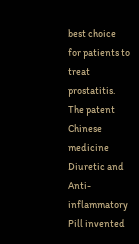best choice for patients to treat prostatitis. The patent Chinese medicine Diuretic and Anti-inflammatory Pill invented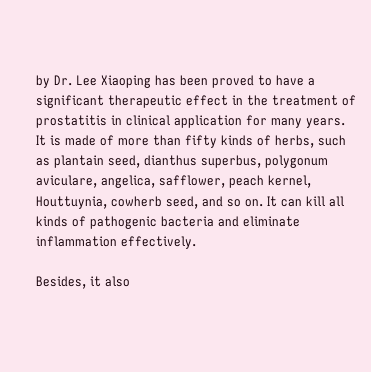by Dr. Lee Xiaoping has been proved to have a significant therapeutic effect in the treatment of prostatitis in clinical application for many years.
It is made of more than fifty kinds of herbs, such as plantain seed, dianthus superbus, polygonum aviculare, angelica, safflower, peach kernel, Houttuynia, cowherb seed, and so on. It can kill all kinds of pathogenic bacteria and eliminate inflammation effectively.

Besides, it also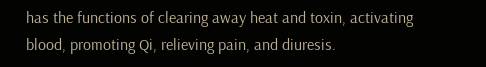has the functions of clearing away heat and toxin, activating blood, promoting Qi, relieving pain, and diuresis.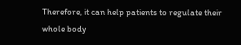Therefore, it can help patients to regulate their whole body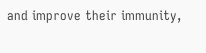and improve their immunity,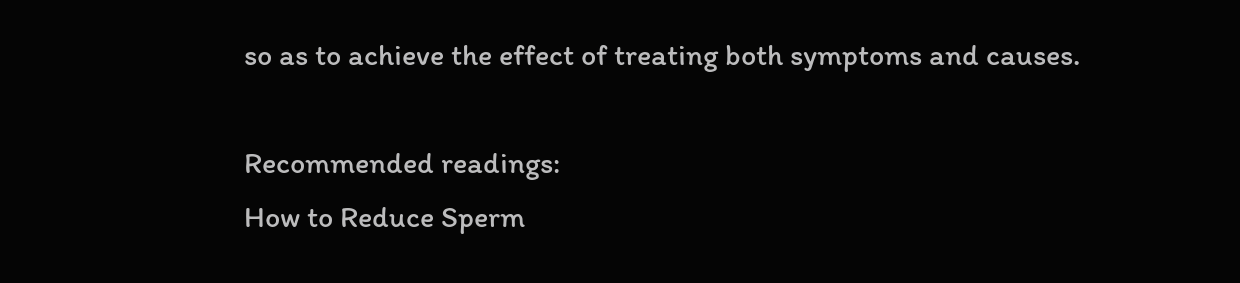so as to achieve the effect of treating both symptoms and causes.

Recommended readings:
How to Reduce Sperm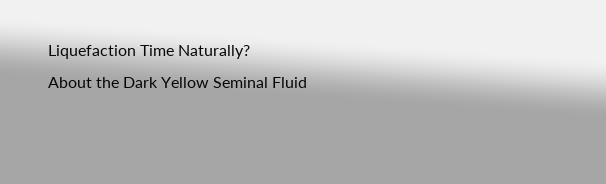Liquefaction Time Naturally?
About the Dark Yellow Seminal Fluid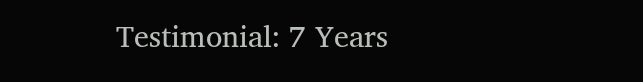Testimonial: 7 Years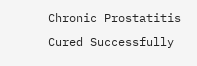Chronic Prostatitis Cured Successfully